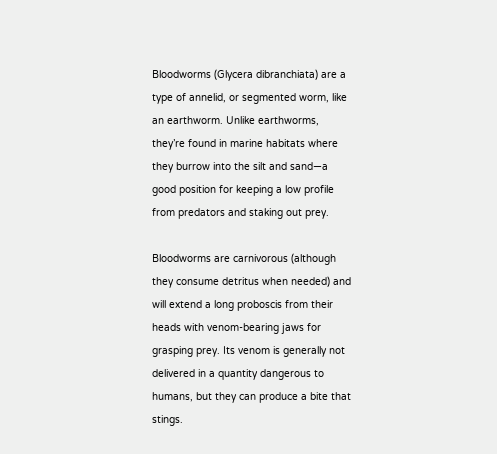Bloodworms (Glycera dibranchiata) are a type of annelid, or segmented worm, like an earthworm. Unlike earthworms, they’re found in marine habitats where they burrow into the silt and sand—a good position for keeping a low profile from predators and staking out prey.

Bloodworms are carnivorous (although they consume detritus when needed) and will extend a long proboscis from their heads with venom-bearing jaws for grasping prey. Its venom is generally not delivered in a quantity dangerous to humans, but they can produce a bite that stings.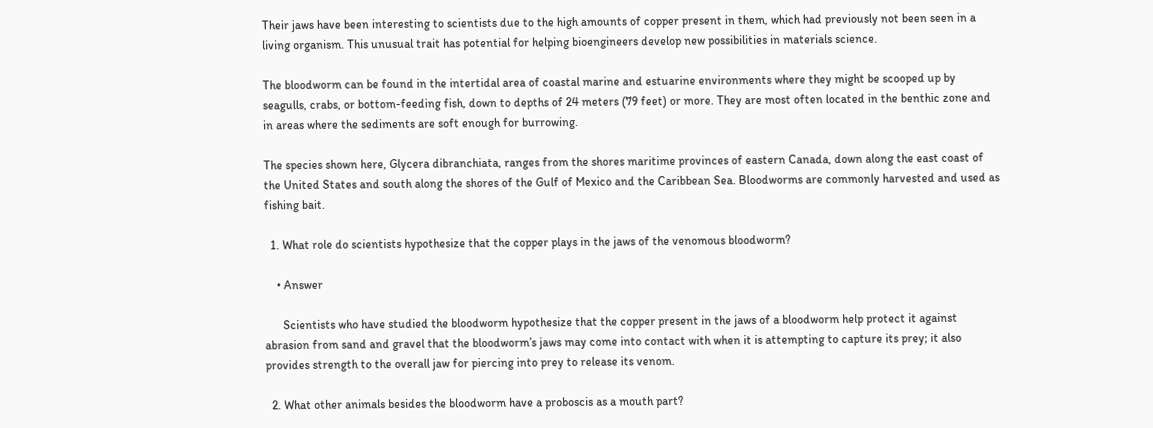Their jaws have been interesting to scientists due to the high amounts of copper present in them, which had previously not been seen in a living organism. This unusual trait has potential for helping bioengineers develop new possibilities in materials science.

The bloodworm can be found in the intertidal area of coastal marine and estuarine environments where they might be scooped up by seagulls, crabs, or bottom-feeding fish, down to depths of 24 meters (79 feet) or more. They are most often located in the benthic zone and in areas where the sediments are soft enough for burrowing.

The species shown here, Glycera dibranchiata, ranges from the shores maritime provinces of eastern Canada, down along the east coast of the United States and south along the shores of the Gulf of Mexico and the Caribbean Sea. Bloodworms are commonly harvested and used as fishing bait.

  1. What role do scientists hypothesize that the copper plays in the jaws of the venomous bloodworm?

    • Answer

      Scientists who have studied the bloodworm hypothesize that the copper present in the jaws of a bloodworm help protect it against abrasion from sand and gravel that the bloodworm’s jaws may come into contact with when it is attempting to capture its prey; it also provides strength to the overall jaw for piercing into prey to release its venom.

  2. What other animals besides the bloodworm have a proboscis as a mouth part?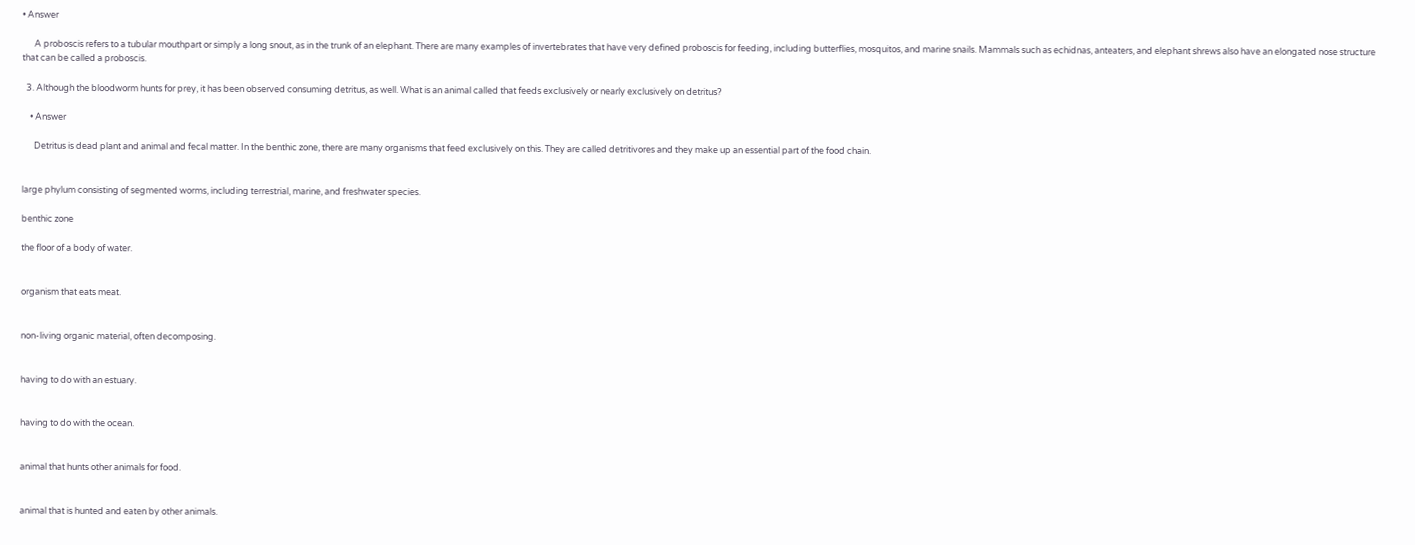• Answer

      A proboscis refers to a tubular mouthpart or simply a long snout, as in the trunk of an elephant. There are many examples of invertebrates that have very defined proboscis for feeding, including butterflies, mosquitos, and marine snails. Mammals such as echidnas, anteaters, and elephant shrews also have an elongated nose structure that can be called a proboscis.

  3. Although the bloodworm hunts for prey, it has been observed consuming detritus, as well. What is an animal called that feeds exclusively or nearly exclusively on detritus?

    • Answer

      Detritus is dead plant and animal and fecal matter. In the benthic zone, there are many organisms that feed exclusively on this. They are called detritivores and they make up an essential part of the food chain.


large phylum consisting of segmented worms, including terrestrial, marine, and freshwater species.

benthic zone

the floor of a body of water.


organism that eats meat.


non-living organic material, often decomposing.


having to do with an estuary.


having to do with the ocean.


animal that hunts other animals for food.


animal that is hunted and eaten by other animals.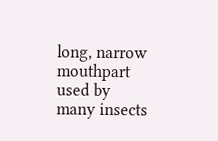long, narrow mouthpart used by many insects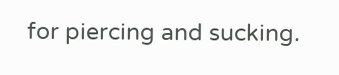for piercing and sucking.